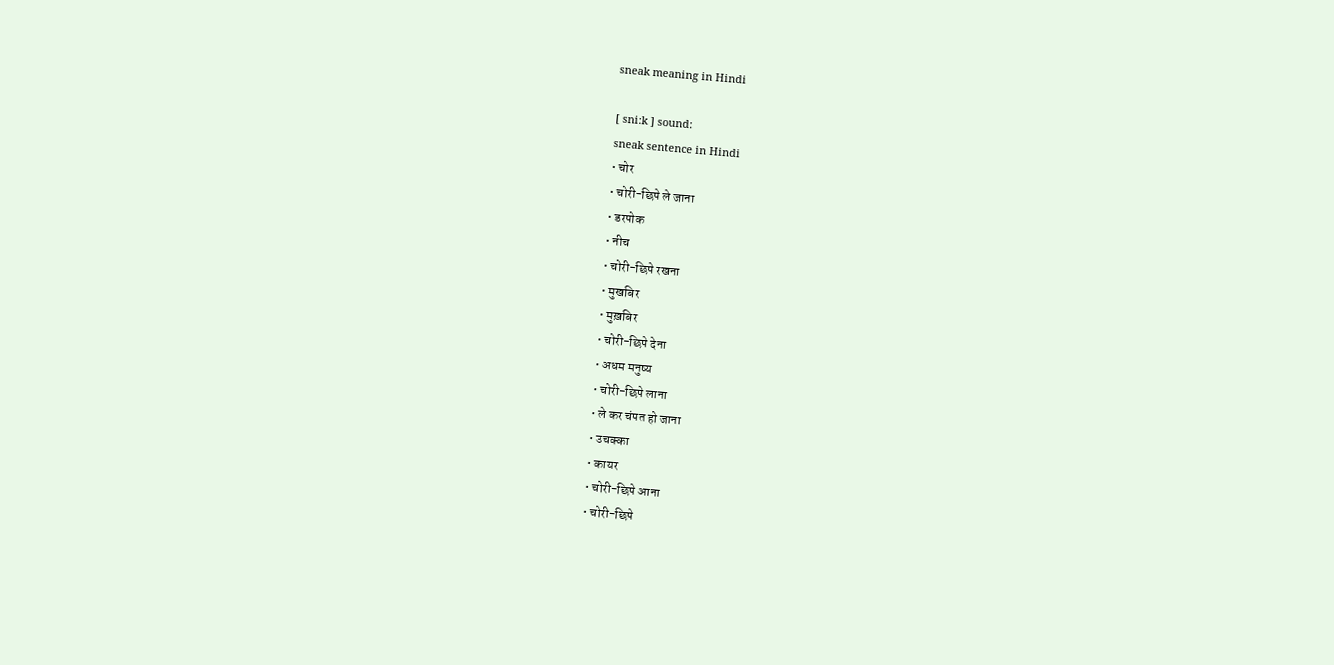sneak meaning in Hindi

[ sni:k ] sound:
sneak sentence in Hindi
• चोर
• चोरी-छिपे ले जाना
• डरपोक
• नीच
• चोरी-छिपे रखना
• मुखबिर
• मुख़बिर
• चोरी-छिपे देना
• अधम मनुष्य
• चोरी-छिपे लाना
• ले कर चंपत हो जाना
• उचक्का
• कायर
• चोरी-छिपे आना
• चोरी-छिपे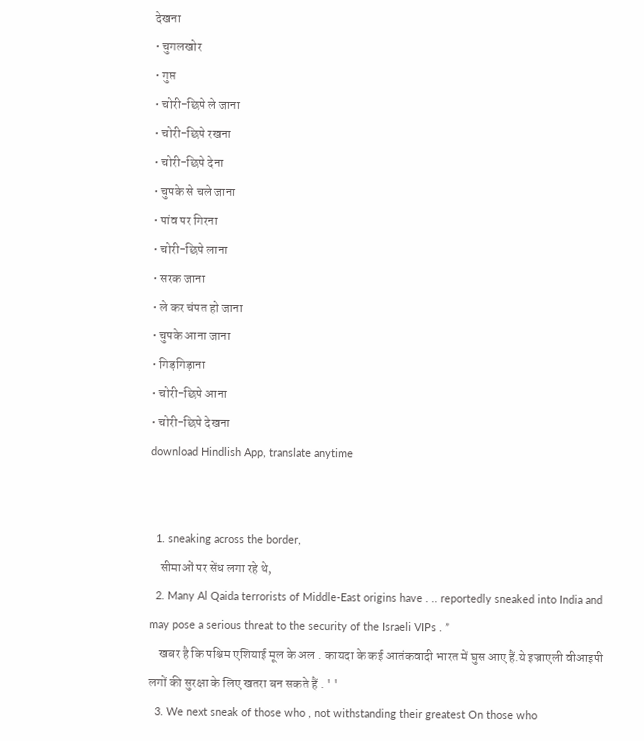देखना
• चुगलखोर
• गुप्त
• चोरी-छिपे ले जाना
• चोरी-छिपे रखना
• चोरी-छिपे देना
• चुपके से चले जाना
• पांव पर गिरना
• चोरी-छिपे लाना
• सरक जाना
• ले कर चंपत हो जाना
• चुपके आना जाना
• गिड़गिड़ाना
• चोरी-छिपे आना
• चोरी-छिपे देखना
download Hindlish App, translate anytime


  1. sneaking across the border,
    सीमाओं पर सेंध लगा रहे थे,
  2. Many Al Qaida terrorists of Middle-East origins have . .. reportedly sneaked into India and may pose a serious threat to the security of the Israeli VIPs . ”
    खबर है कि पश्चिम एशियाई मूल के अल . कायदा के कई आतंकवादी भारत में घुस आए हैं.ये इज्राएली वीआइपी लगों की सुरक्षा के लिए खतरा बन सकते हैं . ' '
  3. We next sneak of those who , not withstanding their greatest On those who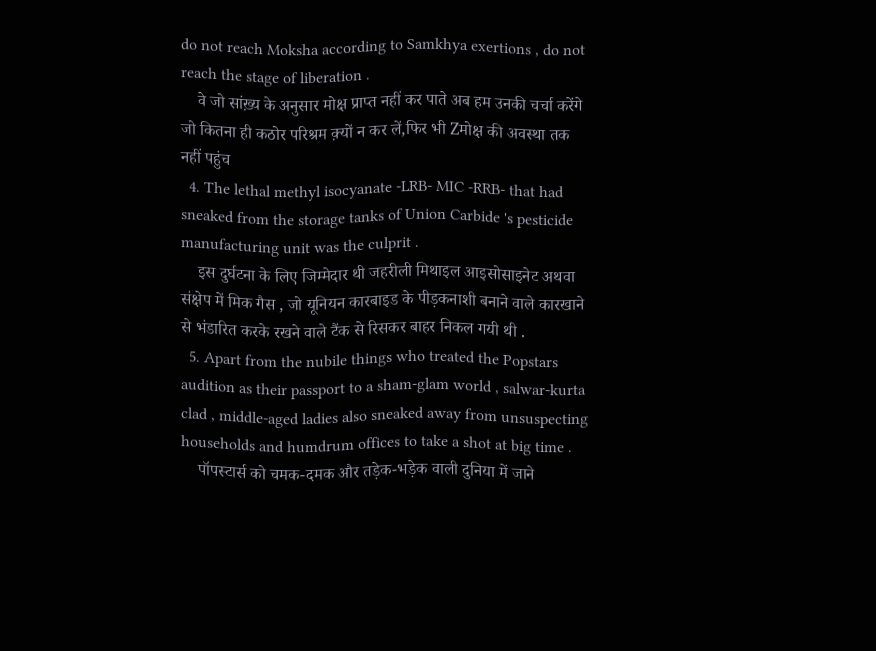do not reach Moksha according to Samkhya exertions , do not reach the stage of liberation .
    वे जो सांख़्य के अनुसार मोक्ष प्राप्त नहीं कर पाते अब हम उनकी चर्चा करेंगे जो कितना ही कठोर परिश्रम क़्यों न कर लें,फिर भी Zमोक्ष की अवस्था तक नहीं पहुंच
  4. The lethal methyl isocyanate -LRB- MIC -RRB- that had sneaked from the storage tanks of Union Carbide 's pesticide manufacturing unit was the culprit .
    इस दुर्घटना के लिए जिम्मेदार थी जहरीली मिथाइल आइसोसाइनेट अथवा संक्षेप में मिक गैस , जो यूनियन कारबाइड के पीड़कनाशी बनाने वाले कारखाने से भंडारित करके रखने वाले टैंक से रिसकर बाहर निकल गयी थी .
  5. Apart from the nubile things who treated the Popstars audition as their passport to a sham-glam world , salwar-kurta clad , middle-aged ladies also sneaked away from unsuspecting households and humdrum offices to take a shot at big time .
    पॉपस्टार्स को चमक-दमक और तड़ेक-भड़ेक वाली दुनिया में जाने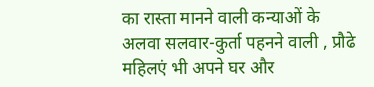का रास्ता मानने वाली कन्याओं के अलवा सलवार-कुर्ता पहनने वाली , प्रौढे महिलएं भी अपने घर और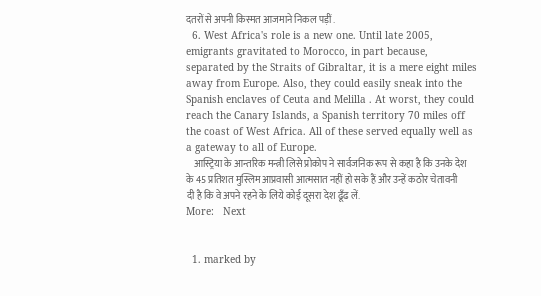दतरों से अपनी किस्मत आजमाने निकल पड़ीं .
  6. West Africa's role is a new one. Until late 2005, emigrants gravitated to Morocco, in part because, separated by the Straits of Gibraltar, it is a mere eight miles away from Europe. Also, they could easily sneak into the Spanish enclaves of Ceuta and Melilla . At worst, they could reach the Canary Islands, a Spanish territory 70 miles off the coast of West Africa. All of these served equally well as a gateway to all of Europe.
    आस्ट्रिया के आन्तरिक मन्त्री लिसे प्रोकोप ने सार्वजनिक रूप से कहा है कि उनके देश के 45 प्रतिशत मुस्लिम आप्रवासी आत्मसात नहीं हो सके हैं और उन्हें कठोर चेतावनी दी है कि वे अपने रहने के लिये कोई दूसरा देश ढूँढ लें.
More:   Next


  1. marked by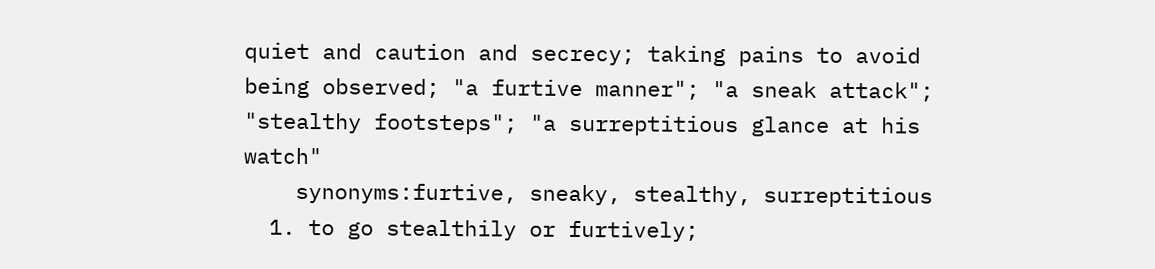quiet and caution and secrecy; taking pains to avoid being observed; "a furtive manner"; "a sneak attack"; "stealthy footsteps"; "a surreptitious glance at his watch"
    synonyms:furtive, sneaky, stealthy, surreptitious
  1. to go stealthily or furtively;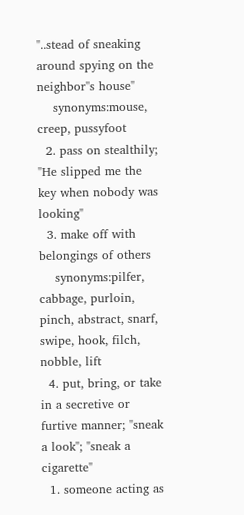"..stead of sneaking around spying on the neighbor''s house"
    synonyms:mouse, creep, pussyfoot
  2. pass on stealthily; "He slipped me the key when nobody was looking"
  3. make off with belongings of others
    synonyms:pilfer, cabbage, purloin, pinch, abstract, snarf, swipe, hook, filch, nobble, lift
  4. put, bring, or take in a secretive or furtive manner; "sneak a look"; "sneak a cigarette"
  1. someone acting as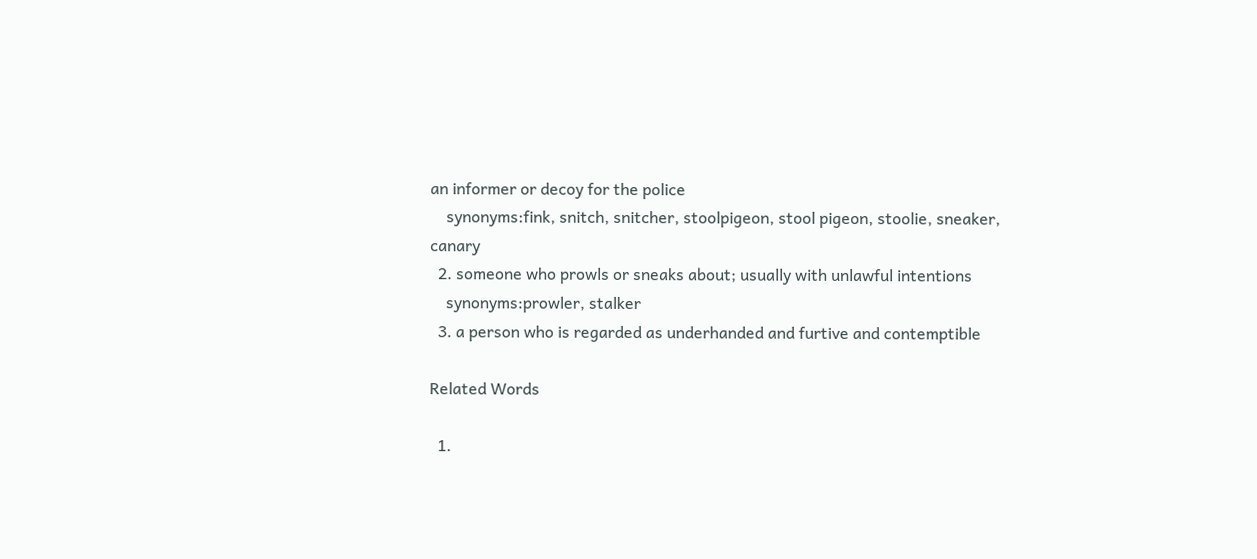an informer or decoy for the police
    synonyms:fink, snitch, snitcher, stoolpigeon, stool pigeon, stoolie, sneaker, canary
  2. someone who prowls or sneaks about; usually with unlawful intentions
    synonyms:prowler, stalker
  3. a person who is regarded as underhanded and furtive and contemptible

Related Words

  1.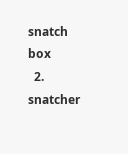snatch box
  2. snatcher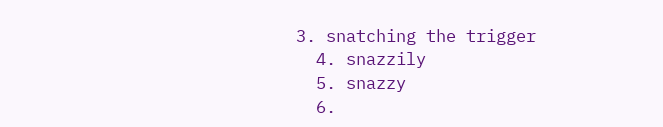3. snatching the trigger
  4. snazzily
  5. snazzy
  6.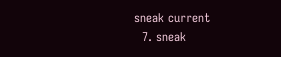sneak current
  7. sneak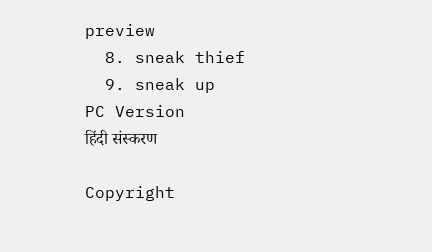preview
  8. sneak thief
  9. sneak up
PC Version
हिंदी संस्करण

Copyright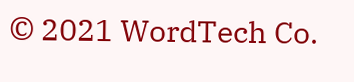© 2021 WordTech Co.